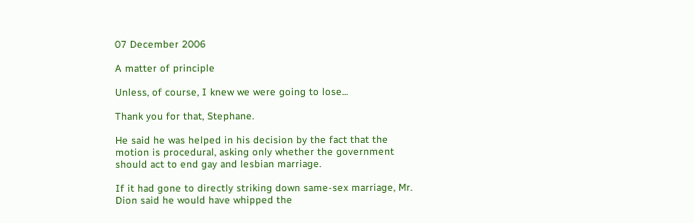07 December 2006

A matter of principle

Unless, of course, I knew we were going to lose...

Thank you for that, Stephane.

He said he was helped in his decision by the fact that the motion is procedural, asking only whether the government should act to end gay and lesbian marriage.

If it had gone to directly striking down same-sex marriage, Mr. Dion said he would have whipped the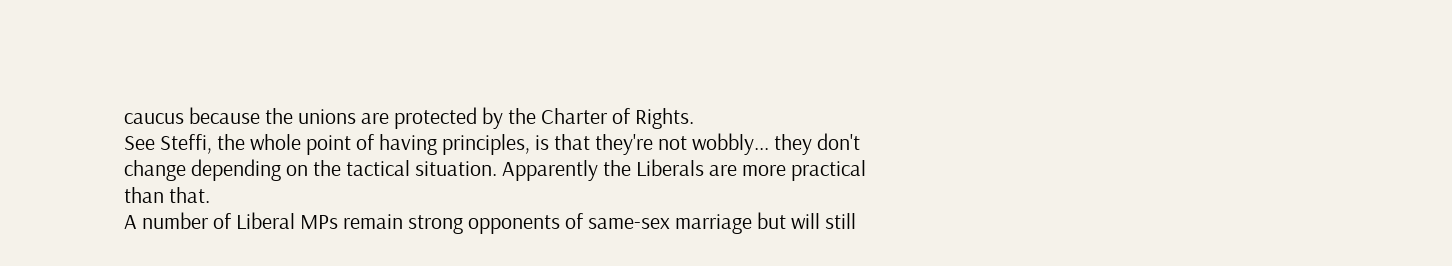caucus because the unions are protected by the Charter of Rights.
See Steffi, the whole point of having principles, is that they're not wobbly... they don't change depending on the tactical situation. Apparently the Liberals are more practical than that.
A number of Liberal MPs remain strong opponents of same-sex marriage but will still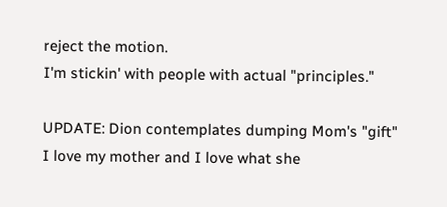reject the motion.
I'm stickin' with people with actual "principles."

UPDATE: Dion contemplates dumping Mom's "gift"
I love my mother and I love what she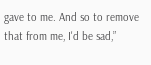gave to me. And so to remove that from me, I'd be sad,”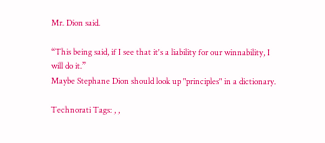Mr. Dion said.

“This being said, if I see that it's a liability for our winnability, I will do it.”
Maybe Stephane Dion should look up "principles" in a dictionary.

Technorati Tags: , ,